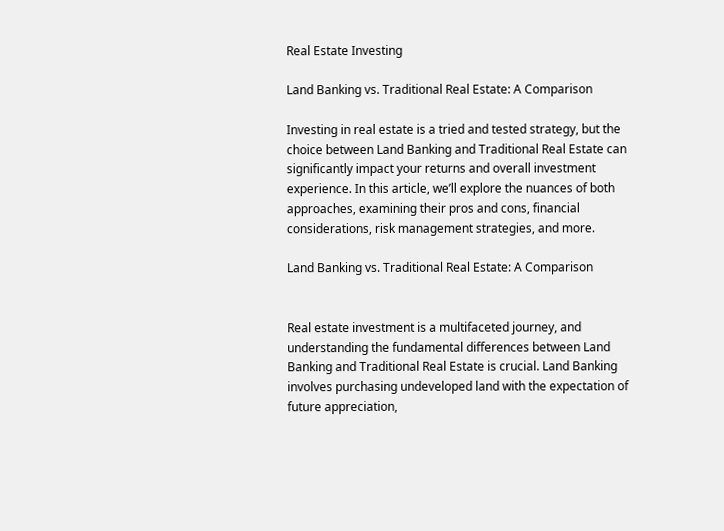Real Estate Investing

Land Banking vs. Traditional Real Estate: A Comparison

Investing in real estate is a tried and tested strategy, but the choice between Land Banking and Traditional Real Estate can significantly impact your returns and overall investment experience. In this article, we’ll explore the nuances of both approaches, examining their pros and cons, financial considerations, risk management strategies, and more.

Land Banking vs. Traditional Real Estate: A Comparison


Real estate investment is a multifaceted journey, and understanding the fundamental differences between Land Banking and Traditional Real Estate is crucial. Land Banking involves purchasing undeveloped land with the expectation of future appreciation,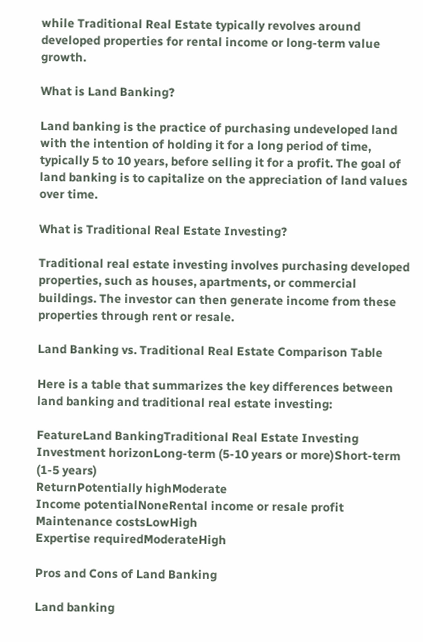while Traditional Real Estate typically revolves around developed properties for rental income or long-term value growth.

What is Land Banking?

Land banking is the practice of purchasing undeveloped land with the intention of holding it for a long period of time, typically 5 to 10 years, before selling it for a profit. The goal of land banking is to capitalize on the appreciation of land values over time.

What is Traditional Real Estate Investing?

Traditional real estate investing involves purchasing developed properties, such as houses, apartments, or commercial buildings. The investor can then generate income from these properties through rent or resale.

Land Banking vs. Traditional Real Estate Comparison Table

Here is a table that summarizes the key differences between land banking and traditional real estate investing:

FeatureLand BankingTraditional Real Estate Investing
Investment horizonLong-term (5-10 years or more)Short-term (1-5 years)
ReturnPotentially highModerate
Income potentialNoneRental income or resale profit
Maintenance costsLowHigh
Expertise requiredModerateHigh

Pros and Cons of Land Banking

Land banking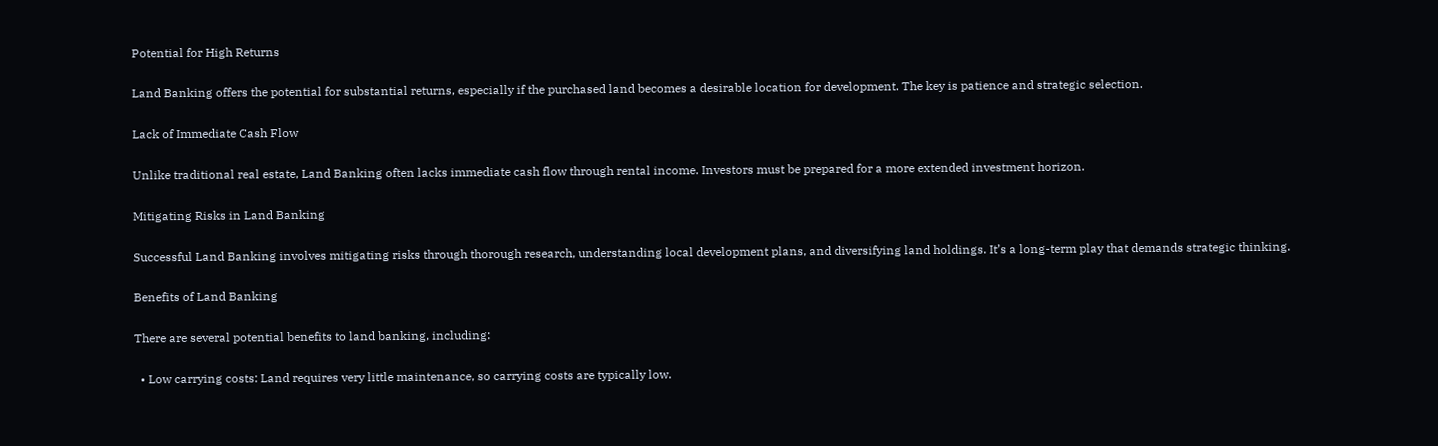Potential for High Returns

Land Banking offers the potential for substantial returns, especially if the purchased land becomes a desirable location for development. The key is patience and strategic selection.

Lack of Immediate Cash Flow

Unlike traditional real estate, Land Banking often lacks immediate cash flow through rental income. Investors must be prepared for a more extended investment horizon.

Mitigating Risks in Land Banking

Successful Land Banking involves mitigating risks through thorough research, understanding local development plans, and diversifying land holdings. It’s a long-term play that demands strategic thinking.

Benefits of Land Banking

There are several potential benefits to land banking, including:

  • Low carrying costs: Land requires very little maintenance, so carrying costs are typically low.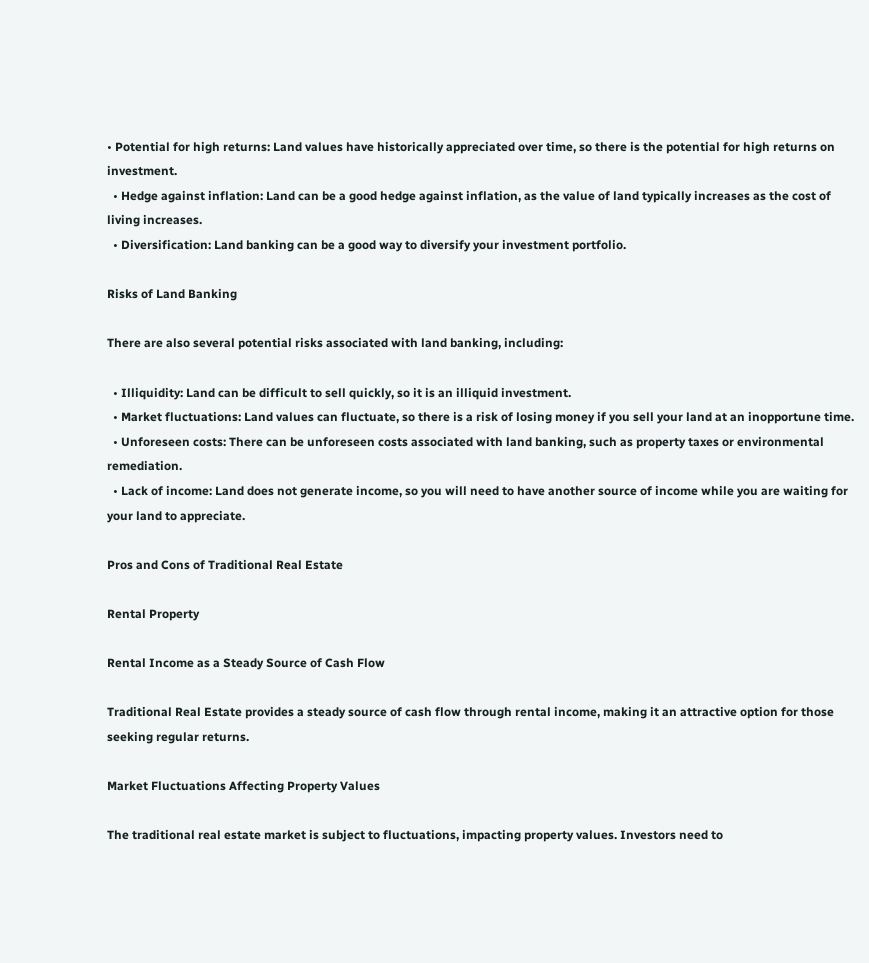• Potential for high returns: Land values have historically appreciated over time, so there is the potential for high returns on investment.
  • Hedge against inflation: Land can be a good hedge against inflation, as the value of land typically increases as the cost of living increases.
  • Diversification: Land banking can be a good way to diversify your investment portfolio.

Risks of Land Banking

There are also several potential risks associated with land banking, including:

  • Illiquidity: Land can be difficult to sell quickly, so it is an illiquid investment.
  • Market fluctuations: Land values can fluctuate, so there is a risk of losing money if you sell your land at an inopportune time.
  • Unforeseen costs: There can be unforeseen costs associated with land banking, such as property taxes or environmental remediation.
  • Lack of income: Land does not generate income, so you will need to have another source of income while you are waiting for your land to appreciate.

Pros and Cons of Traditional Real Estate

Rental Property

Rental Income as a Steady Source of Cash Flow

Traditional Real Estate provides a steady source of cash flow through rental income, making it an attractive option for those seeking regular returns.

Market Fluctuations Affecting Property Values

The traditional real estate market is subject to fluctuations, impacting property values. Investors need to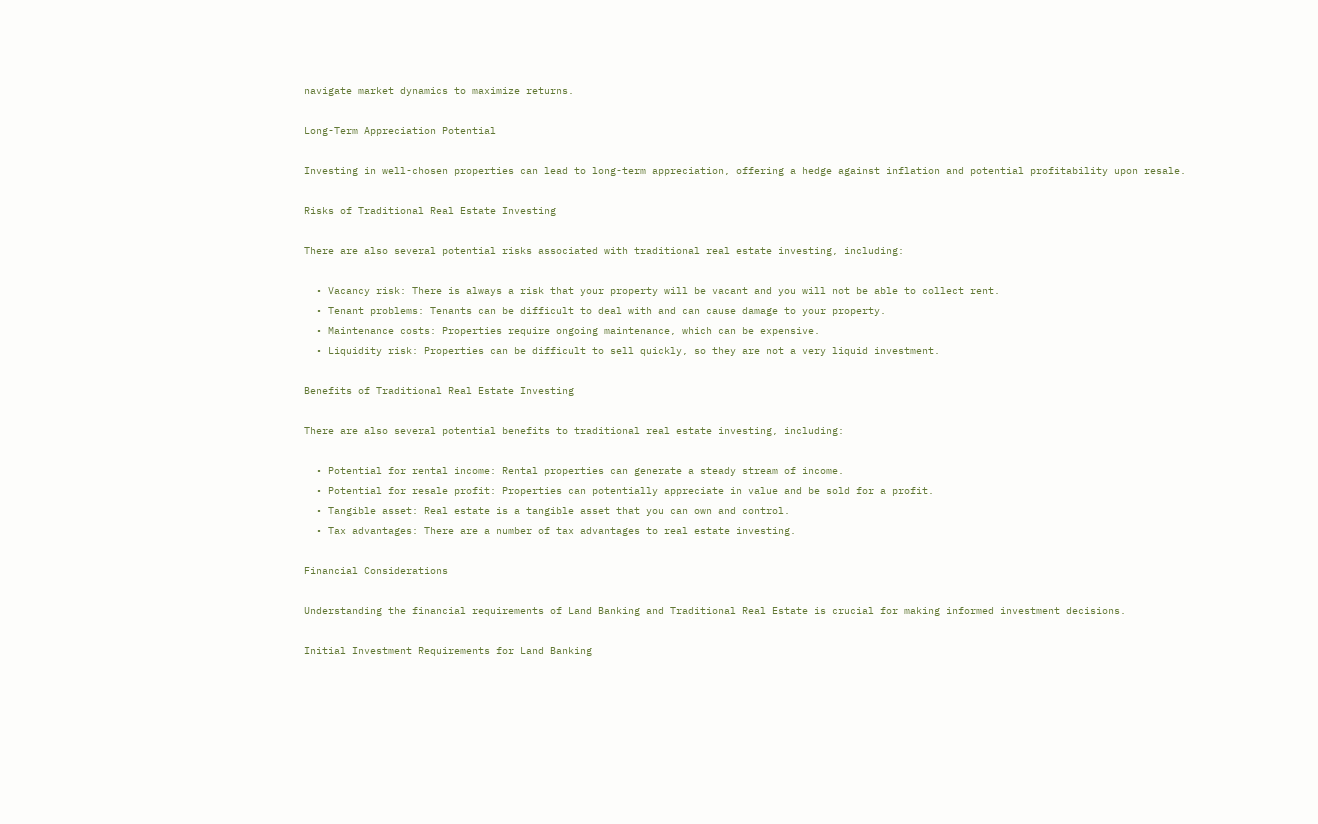navigate market dynamics to maximize returns.

Long-Term Appreciation Potential

Investing in well-chosen properties can lead to long-term appreciation, offering a hedge against inflation and potential profitability upon resale.

Risks of Traditional Real Estate Investing

There are also several potential risks associated with traditional real estate investing, including:

  • Vacancy risk: There is always a risk that your property will be vacant and you will not be able to collect rent.
  • Tenant problems: Tenants can be difficult to deal with and can cause damage to your property.
  • Maintenance costs: Properties require ongoing maintenance, which can be expensive.
  • Liquidity risk: Properties can be difficult to sell quickly, so they are not a very liquid investment.

Benefits of Traditional Real Estate Investing

There are also several potential benefits to traditional real estate investing, including:

  • Potential for rental income: Rental properties can generate a steady stream of income.
  • Potential for resale profit: Properties can potentially appreciate in value and be sold for a profit.
  • Tangible asset: Real estate is a tangible asset that you can own and control.
  • Tax advantages: There are a number of tax advantages to real estate investing.

Financial Considerations

Understanding the financial requirements of Land Banking and Traditional Real Estate is crucial for making informed investment decisions.

Initial Investment Requirements for Land Banking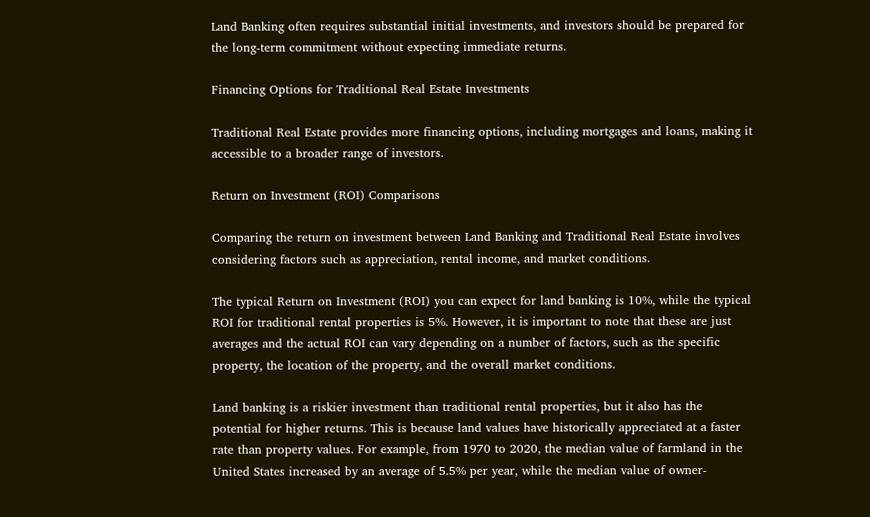Land Banking often requires substantial initial investments, and investors should be prepared for the long-term commitment without expecting immediate returns.

Financing Options for Traditional Real Estate Investments

Traditional Real Estate provides more financing options, including mortgages and loans, making it accessible to a broader range of investors.

Return on Investment (ROI) Comparisons

Comparing the return on investment between Land Banking and Traditional Real Estate involves considering factors such as appreciation, rental income, and market conditions.

The typical Return on Investment (ROI) you can expect for land banking is 10%, while the typical ROI for traditional rental properties is 5%. However, it is important to note that these are just averages and the actual ROI can vary depending on a number of factors, such as the specific property, the location of the property, and the overall market conditions.

Land banking is a riskier investment than traditional rental properties, but it also has the potential for higher returns. This is because land values have historically appreciated at a faster rate than property values. For example, from 1970 to 2020, the median value of farmland in the United States increased by an average of 5.5% per year, while the median value of owner-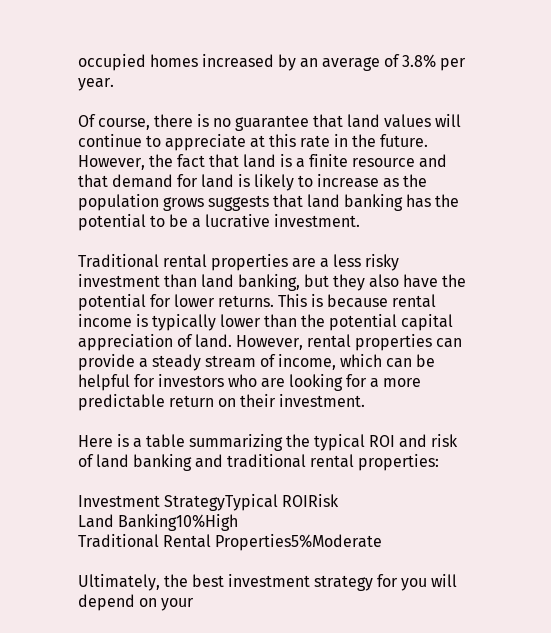occupied homes increased by an average of 3.8% per year.

Of course, there is no guarantee that land values will continue to appreciate at this rate in the future. However, the fact that land is a finite resource and that demand for land is likely to increase as the population grows suggests that land banking has the potential to be a lucrative investment.

Traditional rental properties are a less risky investment than land banking, but they also have the potential for lower returns. This is because rental income is typically lower than the potential capital appreciation of land. However, rental properties can provide a steady stream of income, which can be helpful for investors who are looking for a more predictable return on their investment.

Here is a table summarizing the typical ROI and risk of land banking and traditional rental properties:

Investment StrategyTypical ROIRisk
Land Banking10%High
Traditional Rental Properties5%Moderate

Ultimately, the best investment strategy for you will depend on your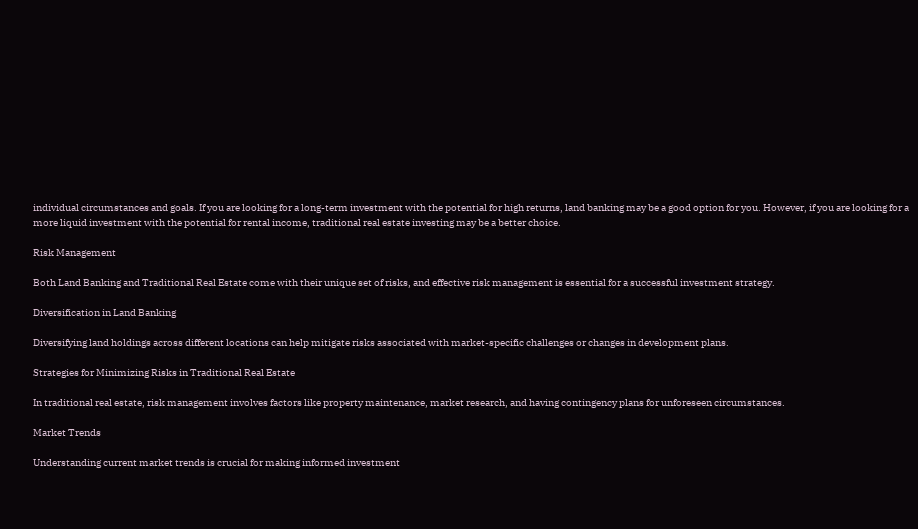individual circumstances and goals. If you are looking for a long-term investment with the potential for high returns, land banking may be a good option for you. However, if you are looking for a more liquid investment with the potential for rental income, traditional real estate investing may be a better choice.

Risk Management

Both Land Banking and Traditional Real Estate come with their unique set of risks, and effective risk management is essential for a successful investment strategy.

Diversification in Land Banking

Diversifying land holdings across different locations can help mitigate risks associated with market-specific challenges or changes in development plans.

Strategies for Minimizing Risks in Traditional Real Estate

In traditional real estate, risk management involves factors like property maintenance, market research, and having contingency plans for unforeseen circumstances.

Market Trends

Understanding current market trends is crucial for making informed investment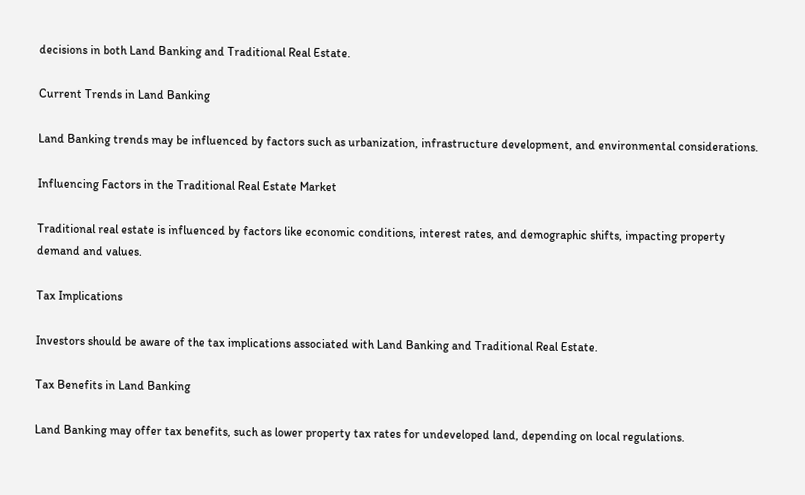decisions in both Land Banking and Traditional Real Estate.

Current Trends in Land Banking

Land Banking trends may be influenced by factors such as urbanization, infrastructure development, and environmental considerations.

Influencing Factors in the Traditional Real Estate Market

Traditional real estate is influenced by factors like economic conditions, interest rates, and demographic shifts, impacting property demand and values.

Tax Implications

Investors should be aware of the tax implications associated with Land Banking and Traditional Real Estate.

Tax Benefits in Land Banking

Land Banking may offer tax benefits, such as lower property tax rates for undeveloped land, depending on local regulations.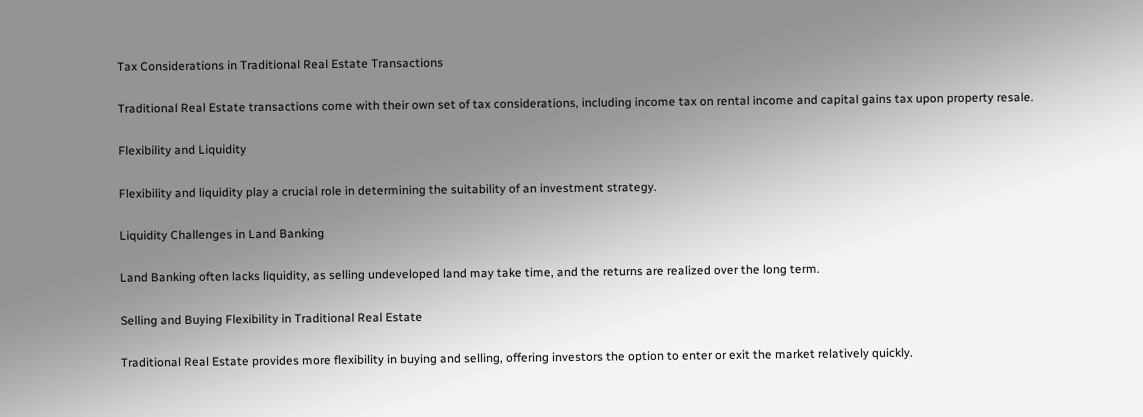Tax Considerations in Traditional Real Estate Transactions

Traditional Real Estate transactions come with their own set of tax considerations, including income tax on rental income and capital gains tax upon property resale.

Flexibility and Liquidity

Flexibility and liquidity play a crucial role in determining the suitability of an investment strategy.

Liquidity Challenges in Land Banking

Land Banking often lacks liquidity, as selling undeveloped land may take time, and the returns are realized over the long term.

Selling and Buying Flexibility in Traditional Real Estate

Traditional Real Estate provides more flexibility in buying and selling, offering investors the option to enter or exit the market relatively quickly.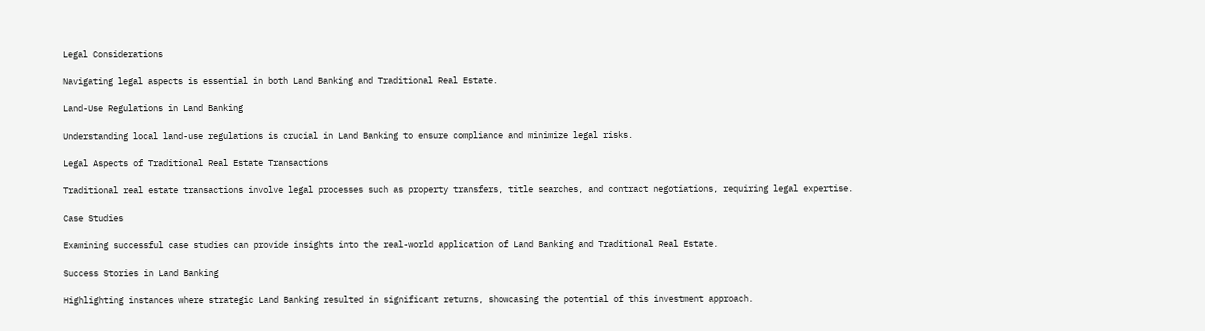Legal Considerations

Navigating legal aspects is essential in both Land Banking and Traditional Real Estate.

Land-Use Regulations in Land Banking

Understanding local land-use regulations is crucial in Land Banking to ensure compliance and minimize legal risks.

Legal Aspects of Traditional Real Estate Transactions

Traditional real estate transactions involve legal processes such as property transfers, title searches, and contract negotiations, requiring legal expertise.

Case Studies

Examining successful case studies can provide insights into the real-world application of Land Banking and Traditional Real Estate.

Success Stories in Land Banking

Highlighting instances where strategic Land Banking resulted in significant returns, showcasing the potential of this investment approach.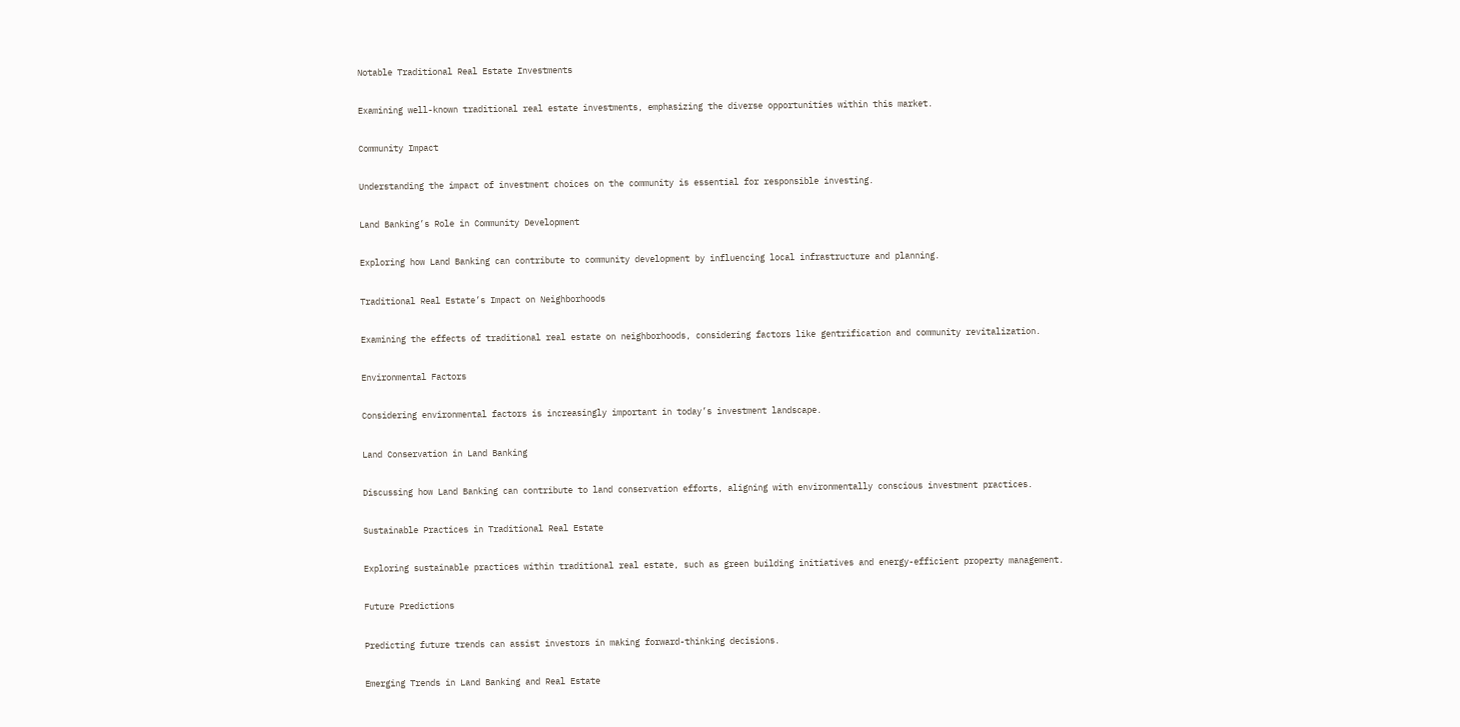Notable Traditional Real Estate Investments

Examining well-known traditional real estate investments, emphasizing the diverse opportunities within this market.

Community Impact

Understanding the impact of investment choices on the community is essential for responsible investing.

Land Banking’s Role in Community Development

Exploring how Land Banking can contribute to community development by influencing local infrastructure and planning.

Traditional Real Estate’s Impact on Neighborhoods

Examining the effects of traditional real estate on neighborhoods, considering factors like gentrification and community revitalization.

Environmental Factors

Considering environmental factors is increasingly important in today’s investment landscape.

Land Conservation in Land Banking

Discussing how Land Banking can contribute to land conservation efforts, aligning with environmentally conscious investment practices.

Sustainable Practices in Traditional Real Estate

Exploring sustainable practices within traditional real estate, such as green building initiatives and energy-efficient property management.

Future Predictions

Predicting future trends can assist investors in making forward-thinking decisions.

Emerging Trends in Land Banking and Real Estate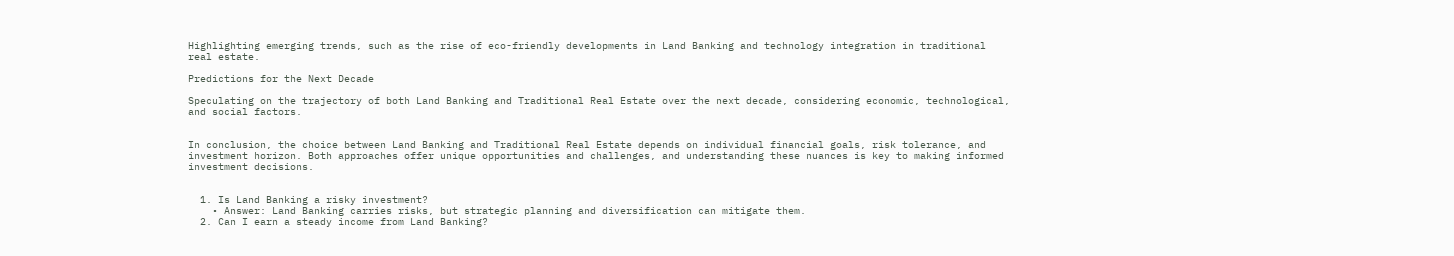Highlighting emerging trends, such as the rise of eco-friendly developments in Land Banking and technology integration in traditional real estate.

Predictions for the Next Decade

Speculating on the trajectory of both Land Banking and Traditional Real Estate over the next decade, considering economic, technological, and social factors.


In conclusion, the choice between Land Banking and Traditional Real Estate depends on individual financial goals, risk tolerance, and investment horizon. Both approaches offer unique opportunities and challenges, and understanding these nuances is key to making informed investment decisions.


  1. Is Land Banking a risky investment?
    • Answer: Land Banking carries risks, but strategic planning and diversification can mitigate them.
  2. Can I earn a steady income from Land Banking?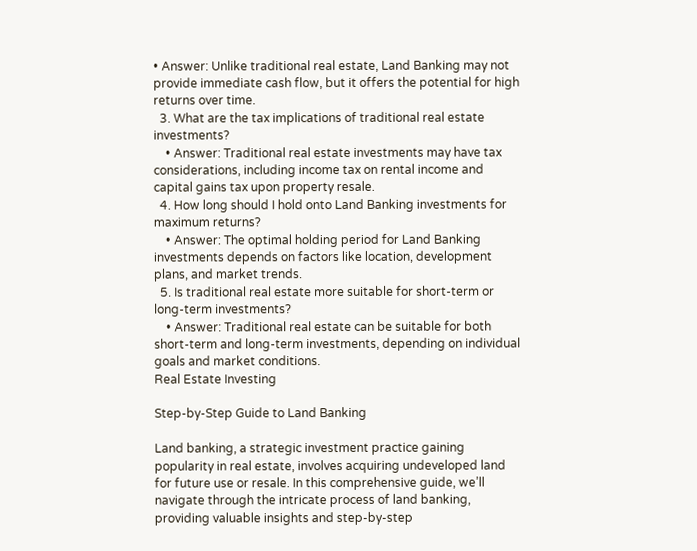• Answer: Unlike traditional real estate, Land Banking may not provide immediate cash flow, but it offers the potential for high returns over time.
  3. What are the tax implications of traditional real estate investments?
    • Answer: Traditional real estate investments may have tax considerations, including income tax on rental income and capital gains tax upon property resale.
  4. How long should I hold onto Land Banking investments for maximum returns?
    • Answer: The optimal holding period for Land Banking investments depends on factors like location, development plans, and market trends.
  5. Is traditional real estate more suitable for short-term or long-term investments?
    • Answer: Traditional real estate can be suitable for both short-term and long-term investments, depending on individual goals and market conditions.
Real Estate Investing

Step-by-Step Guide to Land Banking

Land banking, a strategic investment practice gaining popularity in real estate, involves acquiring undeveloped land for future use or resale. In this comprehensive guide, we’ll navigate through the intricate process of land banking, providing valuable insights and step-by-step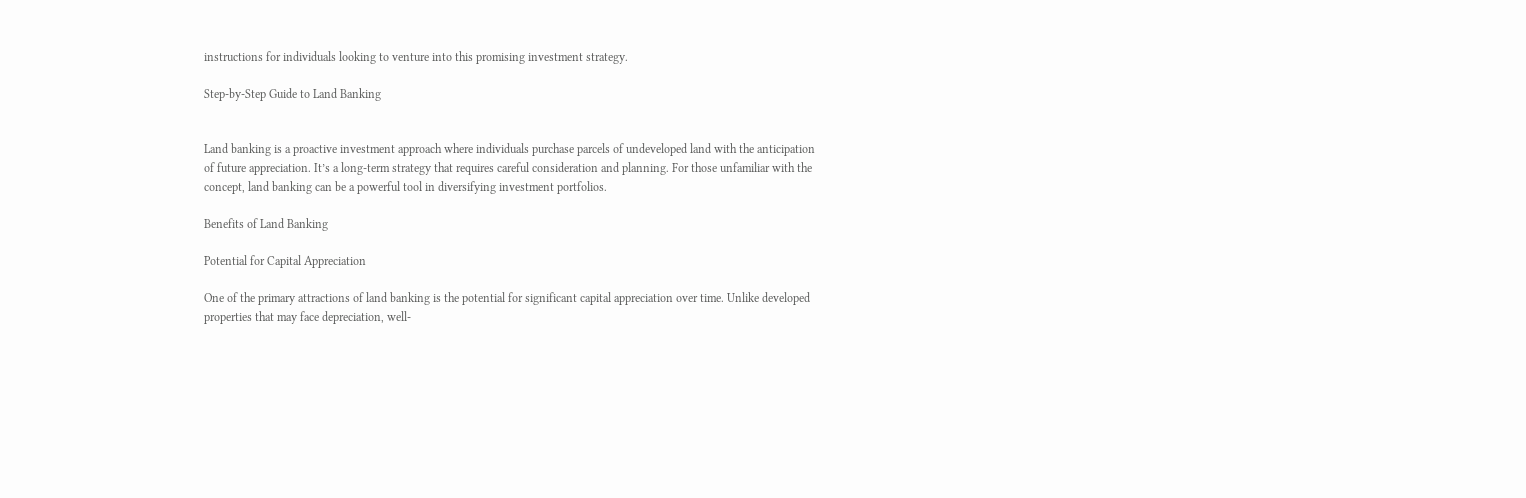instructions for individuals looking to venture into this promising investment strategy.

Step-by-Step Guide to Land Banking


Land banking is a proactive investment approach where individuals purchase parcels of undeveloped land with the anticipation of future appreciation. It’s a long-term strategy that requires careful consideration and planning. For those unfamiliar with the concept, land banking can be a powerful tool in diversifying investment portfolios.

Benefits of Land Banking

Potential for Capital Appreciation

One of the primary attractions of land banking is the potential for significant capital appreciation over time. Unlike developed properties that may face depreciation, well-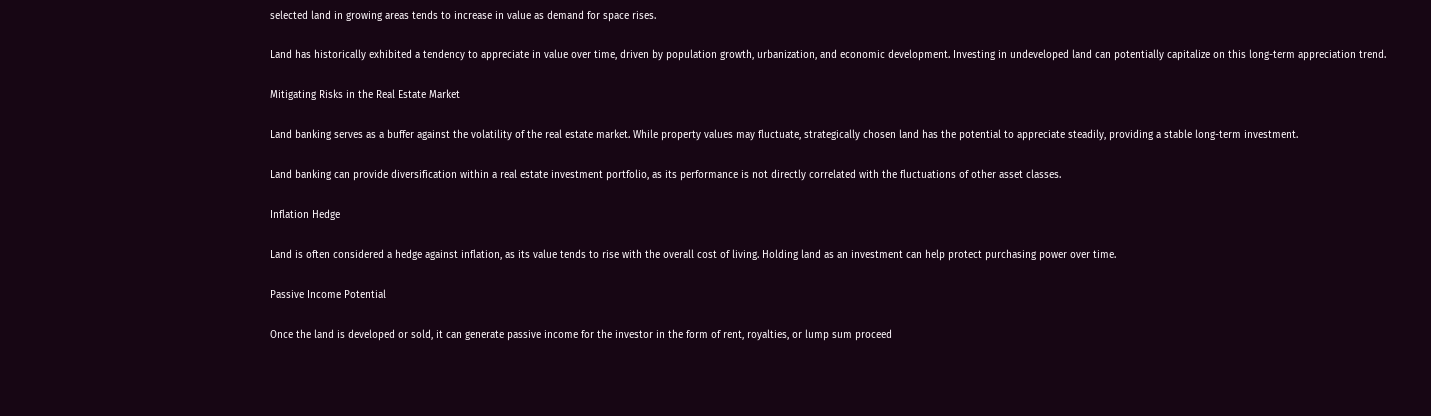selected land in growing areas tends to increase in value as demand for space rises.

Land has historically exhibited a tendency to appreciate in value over time, driven by population growth, urbanization, and economic development. Investing in undeveloped land can potentially capitalize on this long-term appreciation trend.

Mitigating Risks in the Real Estate Market

Land banking serves as a buffer against the volatility of the real estate market. While property values may fluctuate, strategically chosen land has the potential to appreciate steadily, providing a stable long-term investment.

Land banking can provide diversification within a real estate investment portfolio, as its performance is not directly correlated with the fluctuations of other asset classes.

Inflation Hedge

Land is often considered a hedge against inflation, as its value tends to rise with the overall cost of living. Holding land as an investment can help protect purchasing power over time.

Passive Income Potential

Once the land is developed or sold, it can generate passive income for the investor in the form of rent, royalties, or lump sum proceed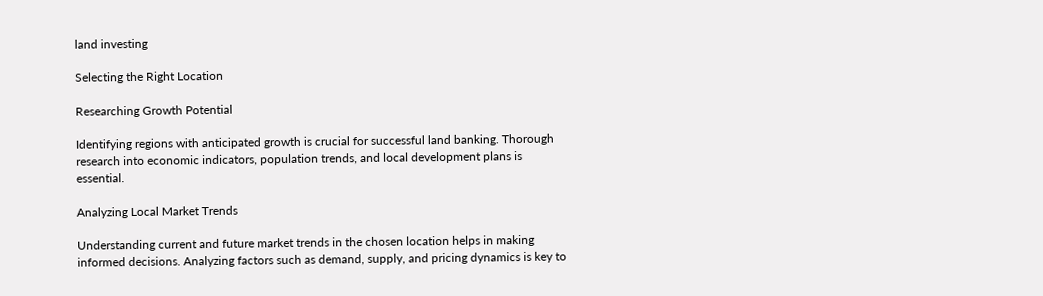land investing

Selecting the Right Location

Researching Growth Potential

Identifying regions with anticipated growth is crucial for successful land banking. Thorough research into economic indicators, population trends, and local development plans is essential.

Analyzing Local Market Trends

Understanding current and future market trends in the chosen location helps in making informed decisions. Analyzing factors such as demand, supply, and pricing dynamics is key to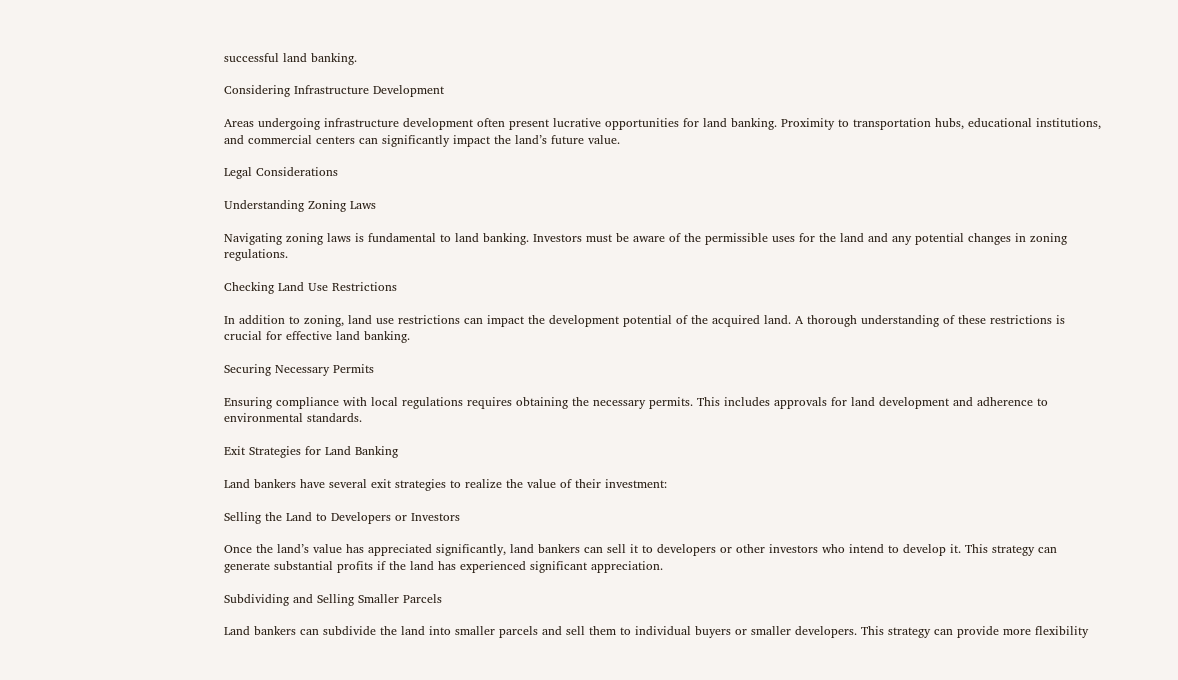successful land banking.

Considering Infrastructure Development

Areas undergoing infrastructure development often present lucrative opportunities for land banking. Proximity to transportation hubs, educational institutions, and commercial centers can significantly impact the land’s future value.

Legal Considerations

Understanding Zoning Laws

Navigating zoning laws is fundamental to land banking. Investors must be aware of the permissible uses for the land and any potential changes in zoning regulations.

Checking Land Use Restrictions

In addition to zoning, land use restrictions can impact the development potential of the acquired land. A thorough understanding of these restrictions is crucial for effective land banking.

Securing Necessary Permits

Ensuring compliance with local regulations requires obtaining the necessary permits. This includes approvals for land development and adherence to environmental standards.

Exit Strategies for Land Banking

Land bankers have several exit strategies to realize the value of their investment:

Selling the Land to Developers or Investors

Once the land’s value has appreciated significantly, land bankers can sell it to developers or other investors who intend to develop it. This strategy can generate substantial profits if the land has experienced significant appreciation.

Subdividing and Selling Smaller Parcels

Land bankers can subdivide the land into smaller parcels and sell them to individual buyers or smaller developers. This strategy can provide more flexibility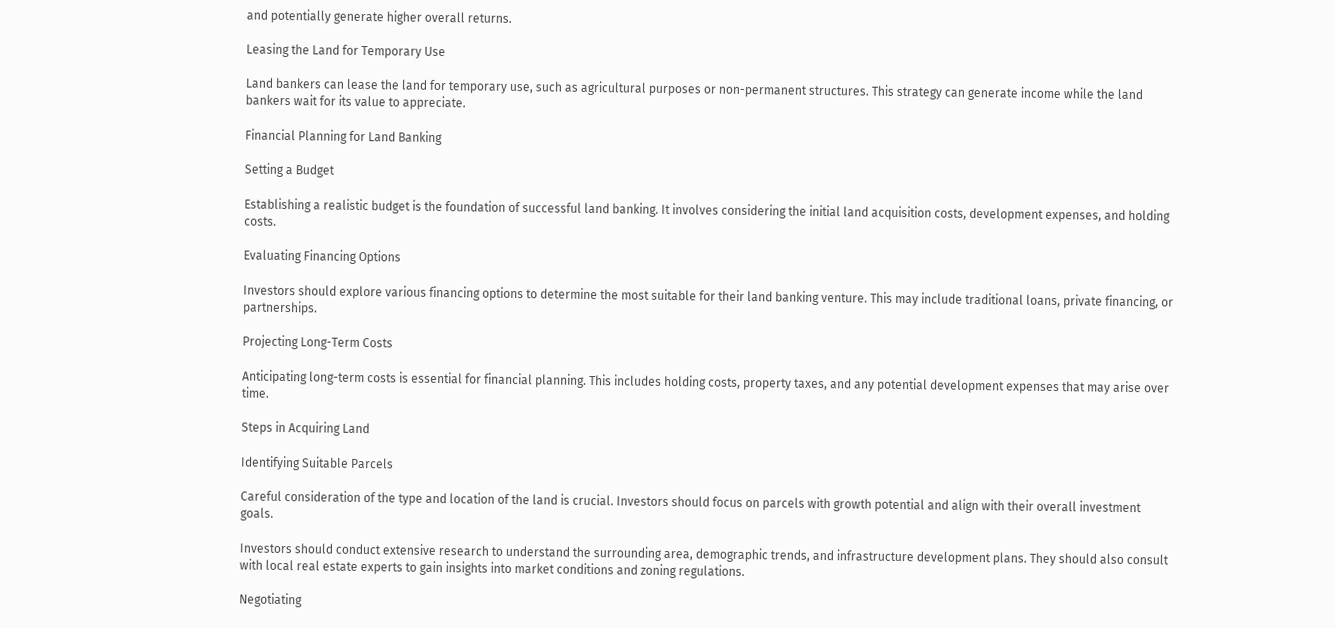and potentially generate higher overall returns.

Leasing the Land for Temporary Use

Land bankers can lease the land for temporary use, such as agricultural purposes or non-permanent structures. This strategy can generate income while the land bankers wait for its value to appreciate.

Financial Planning for Land Banking

Setting a Budget

Establishing a realistic budget is the foundation of successful land banking. It involves considering the initial land acquisition costs, development expenses, and holding costs.

Evaluating Financing Options

Investors should explore various financing options to determine the most suitable for their land banking venture. This may include traditional loans, private financing, or partnerships.

Projecting Long-Term Costs

Anticipating long-term costs is essential for financial planning. This includes holding costs, property taxes, and any potential development expenses that may arise over time.

Steps in Acquiring Land

Identifying Suitable Parcels

Careful consideration of the type and location of the land is crucial. Investors should focus on parcels with growth potential and align with their overall investment goals.

Investors should conduct extensive research to understand the surrounding area, demographic trends, and infrastructure development plans. They should also consult with local real estate experts to gain insights into market conditions and zoning regulations.

Negotiating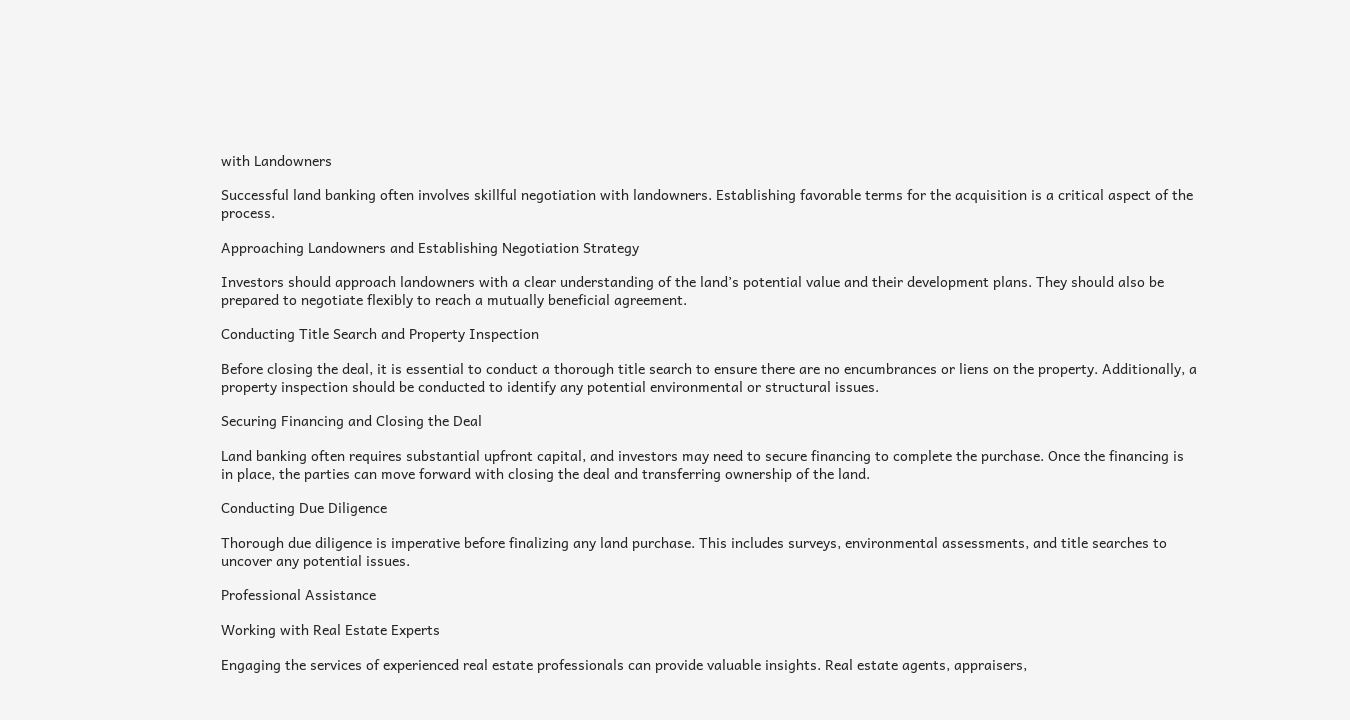with Landowners

Successful land banking often involves skillful negotiation with landowners. Establishing favorable terms for the acquisition is a critical aspect of the process.

Approaching Landowners and Establishing Negotiation Strategy

Investors should approach landowners with a clear understanding of the land’s potential value and their development plans. They should also be prepared to negotiate flexibly to reach a mutually beneficial agreement.

Conducting Title Search and Property Inspection

Before closing the deal, it is essential to conduct a thorough title search to ensure there are no encumbrances or liens on the property. Additionally, a property inspection should be conducted to identify any potential environmental or structural issues.

Securing Financing and Closing the Deal

Land banking often requires substantial upfront capital, and investors may need to secure financing to complete the purchase. Once the financing is in place, the parties can move forward with closing the deal and transferring ownership of the land.

Conducting Due Diligence

Thorough due diligence is imperative before finalizing any land purchase. This includes surveys, environmental assessments, and title searches to uncover any potential issues.

Professional Assistance

Working with Real Estate Experts

Engaging the services of experienced real estate professionals can provide valuable insights. Real estate agents, appraisers,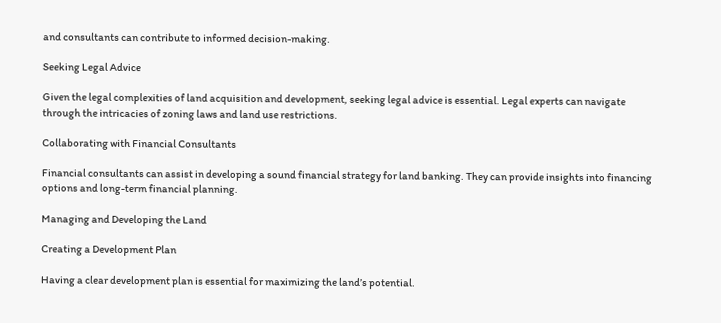and consultants can contribute to informed decision-making.

Seeking Legal Advice

Given the legal complexities of land acquisition and development, seeking legal advice is essential. Legal experts can navigate through the intricacies of zoning laws and land use restrictions.

Collaborating with Financial Consultants

Financial consultants can assist in developing a sound financial strategy for land banking. They can provide insights into financing options and long-term financial planning.

Managing and Developing the Land

Creating a Development Plan

Having a clear development plan is essential for maximizing the land’s potential.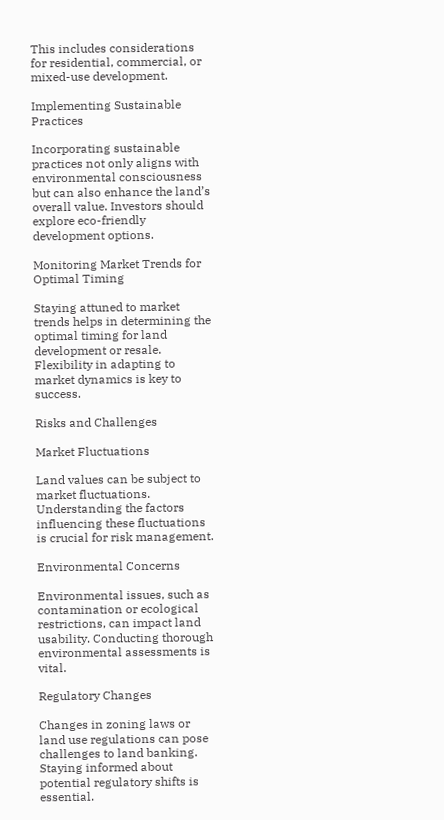This includes considerations for residential, commercial, or mixed-use development.

Implementing Sustainable Practices

Incorporating sustainable practices not only aligns with environmental consciousness but can also enhance the land’s overall value. Investors should explore eco-friendly development options.

Monitoring Market Trends for Optimal Timing

Staying attuned to market trends helps in determining the optimal timing for land development or resale. Flexibility in adapting to market dynamics is key to success.

Risks and Challenges

Market Fluctuations

Land values can be subject to market fluctuations. Understanding the factors influencing these fluctuations is crucial for risk management.

Environmental Concerns

Environmental issues, such as contamination or ecological restrictions, can impact land usability. Conducting thorough environmental assessments is vital.

Regulatory Changes

Changes in zoning laws or land use regulations can pose challenges to land banking. Staying informed about potential regulatory shifts is essential.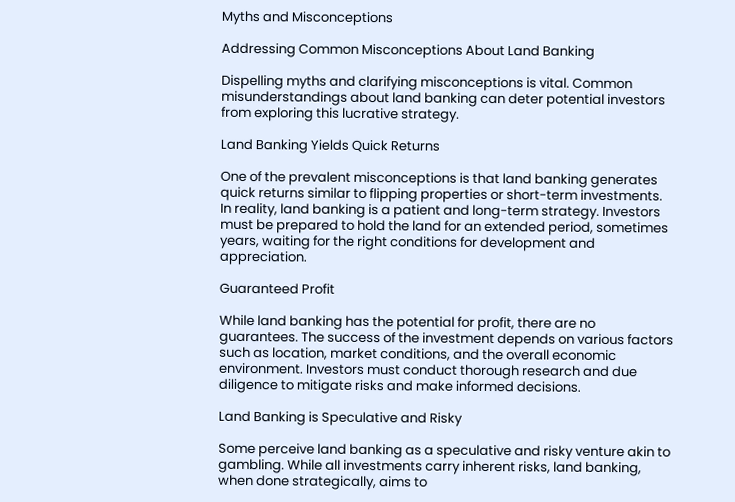Myths and Misconceptions

Addressing Common Misconceptions About Land Banking

Dispelling myths and clarifying misconceptions is vital. Common misunderstandings about land banking can deter potential investors from exploring this lucrative strategy.

Land Banking Yields Quick Returns

One of the prevalent misconceptions is that land banking generates quick returns similar to flipping properties or short-term investments. In reality, land banking is a patient and long-term strategy. Investors must be prepared to hold the land for an extended period, sometimes years, waiting for the right conditions for development and appreciation.

Guaranteed Profit

While land banking has the potential for profit, there are no guarantees. The success of the investment depends on various factors such as location, market conditions, and the overall economic environment. Investors must conduct thorough research and due diligence to mitigate risks and make informed decisions.

Land Banking is Speculative and Risky

Some perceive land banking as a speculative and risky venture akin to gambling. While all investments carry inherent risks, land banking, when done strategically, aims to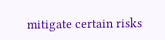mitigate certain risks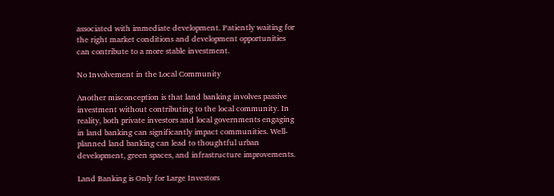associated with immediate development. Patiently waiting for the right market conditions and development opportunities can contribute to a more stable investment.

No Involvement in the Local Community

Another misconception is that land banking involves passive investment without contributing to the local community. In reality, both private investors and local governments engaging in land banking can significantly impact communities. Well-planned land banking can lead to thoughtful urban development, green spaces, and infrastructure improvements.

Land Banking is Only for Large Investors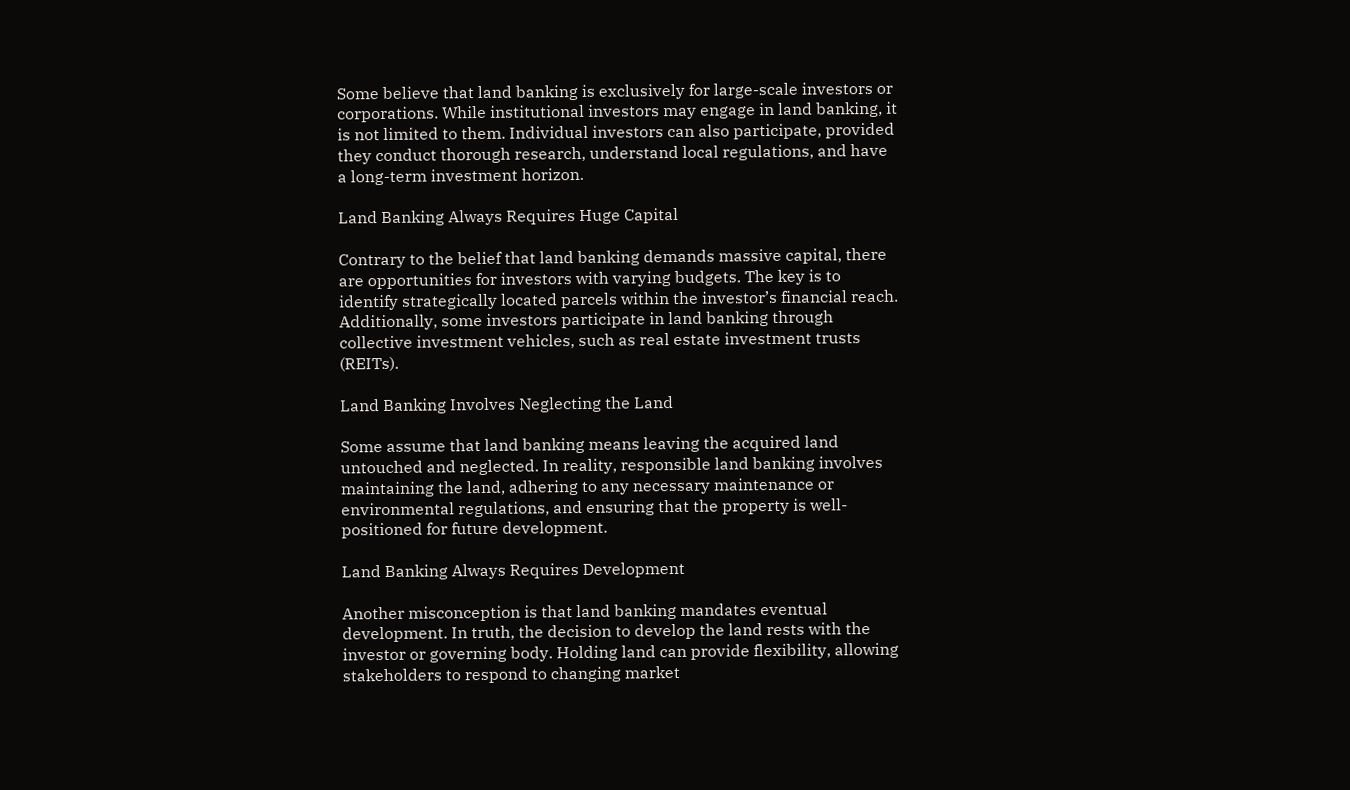Some believe that land banking is exclusively for large-scale investors or corporations. While institutional investors may engage in land banking, it is not limited to them. Individual investors can also participate, provided they conduct thorough research, understand local regulations, and have a long-term investment horizon.

Land Banking Always Requires Huge Capital

Contrary to the belief that land banking demands massive capital, there are opportunities for investors with varying budgets. The key is to identify strategically located parcels within the investor’s financial reach. Additionally, some investors participate in land banking through collective investment vehicles, such as real estate investment trusts (REITs).

Land Banking Involves Neglecting the Land

Some assume that land banking means leaving the acquired land untouched and neglected. In reality, responsible land banking involves maintaining the land, adhering to any necessary maintenance or environmental regulations, and ensuring that the property is well-positioned for future development.

Land Banking Always Requires Development

Another misconception is that land banking mandates eventual development. In truth, the decision to develop the land rests with the investor or governing body. Holding land can provide flexibility, allowing stakeholders to respond to changing market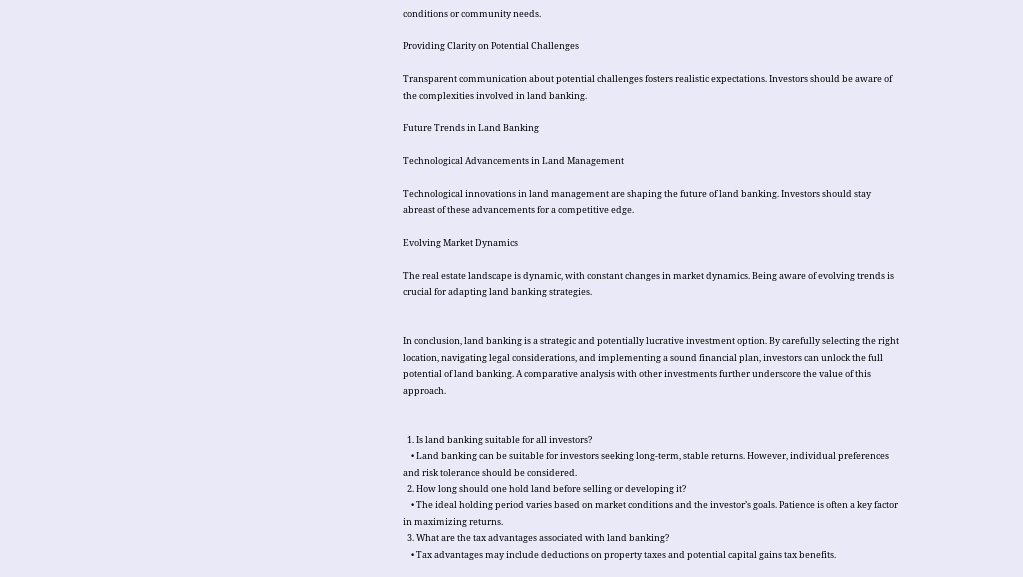conditions or community needs.

Providing Clarity on Potential Challenges

Transparent communication about potential challenges fosters realistic expectations. Investors should be aware of the complexities involved in land banking.

Future Trends in Land Banking

Technological Advancements in Land Management

Technological innovations in land management are shaping the future of land banking. Investors should stay abreast of these advancements for a competitive edge.

Evolving Market Dynamics

The real estate landscape is dynamic, with constant changes in market dynamics. Being aware of evolving trends is crucial for adapting land banking strategies.


In conclusion, land banking is a strategic and potentially lucrative investment option. By carefully selecting the right location, navigating legal considerations, and implementing a sound financial plan, investors can unlock the full potential of land banking. A comparative analysis with other investments further underscore the value of this approach.


  1. Is land banking suitable for all investors?
    • Land banking can be suitable for investors seeking long-term, stable returns. However, individual preferences and risk tolerance should be considered.
  2. How long should one hold land before selling or developing it?
    • The ideal holding period varies based on market conditions and the investor’s goals. Patience is often a key factor in maximizing returns.
  3. What are the tax advantages associated with land banking?
    • Tax advantages may include deductions on property taxes and potential capital gains tax benefits.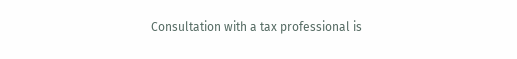Consultation with a tax professional is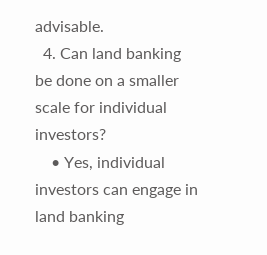advisable.
  4. Can land banking be done on a smaller scale for individual investors?
    • Yes, individual investors can engage in land banking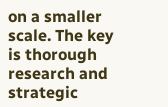on a smaller scale. The key is thorough research and strategic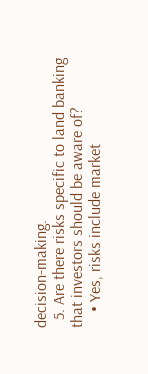decision-making.
  5. Are there risks specific to land banking that investors should be aware of?
    • Yes, risks include market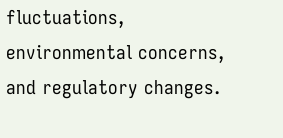fluctuations, environmental concerns, and regulatory changes.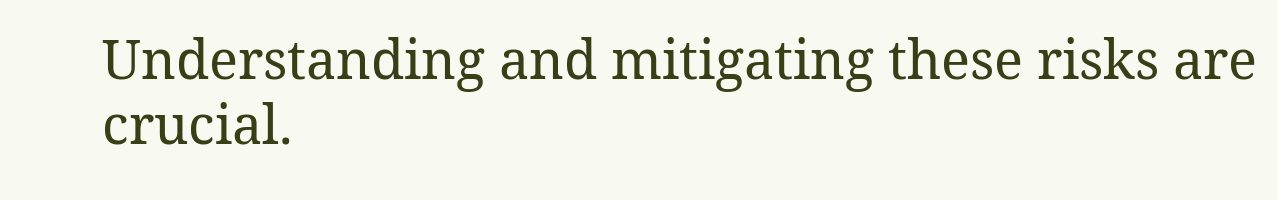Understanding and mitigating these risks are crucial.